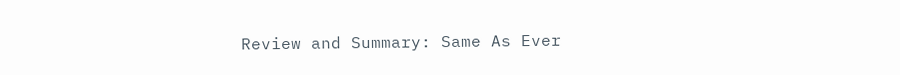Review and Summary: Same As Ever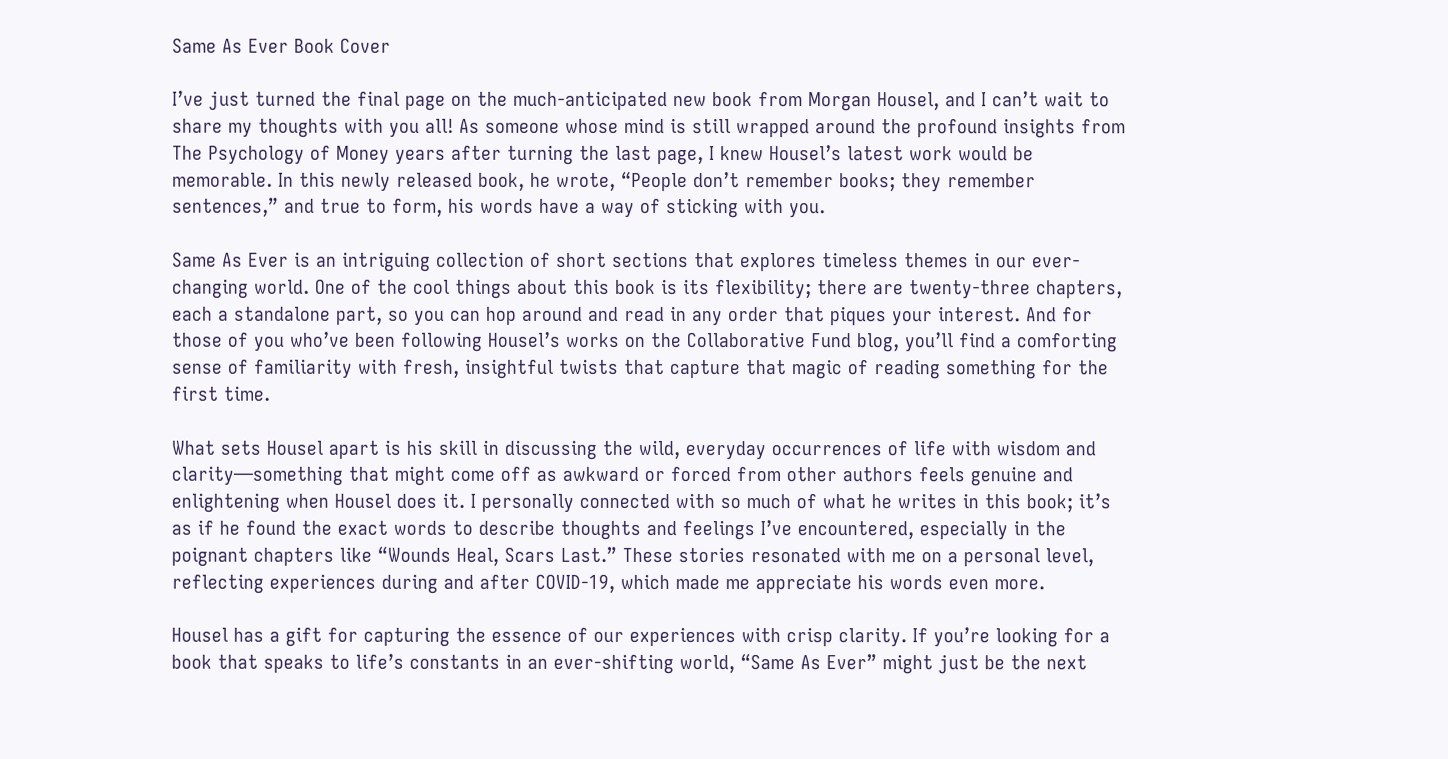Same As Ever Book Cover

I’ve just turned the final page on the much-anticipated new book from Morgan Housel, and I can’t wait to share my thoughts with you all! As someone whose mind is still wrapped around the profound insights from The Psychology of Money years after turning the last page, I knew Housel’s latest work would be memorable. In this newly released book, he wrote, “People don’t remember books; they remember sentences,” and true to form, his words have a way of sticking with you.

Same As Ever is an intriguing collection of short sections that explores timeless themes in our ever-changing world. One of the cool things about this book is its flexibility; there are twenty-three chapters, each a standalone part, so you can hop around and read in any order that piques your interest. And for those of you who’ve been following Housel’s works on the Collaborative Fund blog, you’ll find a comforting sense of familiarity with fresh, insightful twists that capture that magic of reading something for the first time.

What sets Housel apart is his skill in discussing the wild, everyday occurrences of life with wisdom and clarity—something that might come off as awkward or forced from other authors feels genuine and enlightening when Housel does it. I personally connected with so much of what he writes in this book; it’s as if he found the exact words to describe thoughts and feelings I’ve encountered, especially in the poignant chapters like “Wounds Heal, Scars Last.” These stories resonated with me on a personal level, reflecting experiences during and after COVID-19, which made me appreciate his words even more.

Housel has a gift for capturing the essence of our experiences with crisp clarity. If you’re looking for a book that speaks to life’s constants in an ever-shifting world, “Same As Ever” might just be the next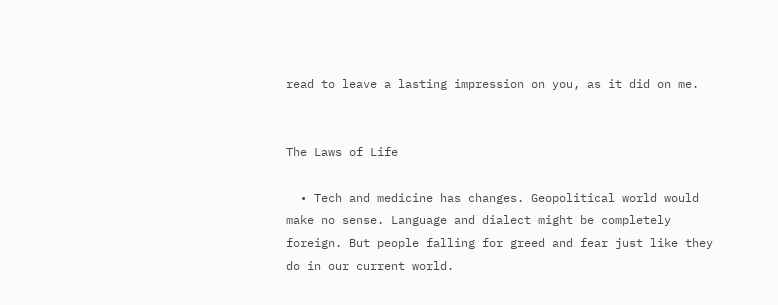read to leave a lasting impression on you, as it did on me.


The Laws of Life

  • Tech and medicine has changes. Geopolitical world would make no sense. Language and dialect might be completely foreign. But people falling for greed and fear just like they do in our current world.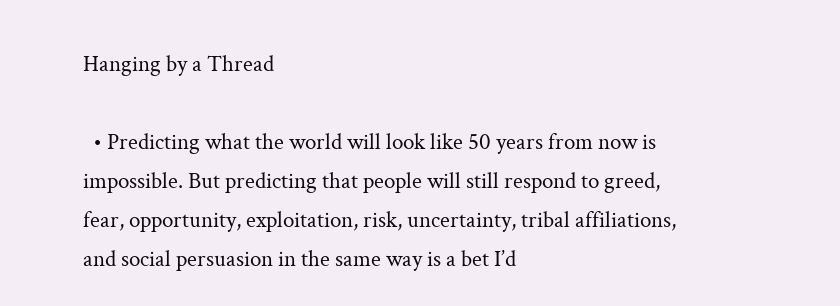Hanging by a Thread

  • Predicting what the world will look like 50 years from now is impossible. But predicting that people will still respond to greed, fear, opportunity, exploitation, risk, uncertainty, tribal affiliations, and social persuasion in the same way is a bet I’d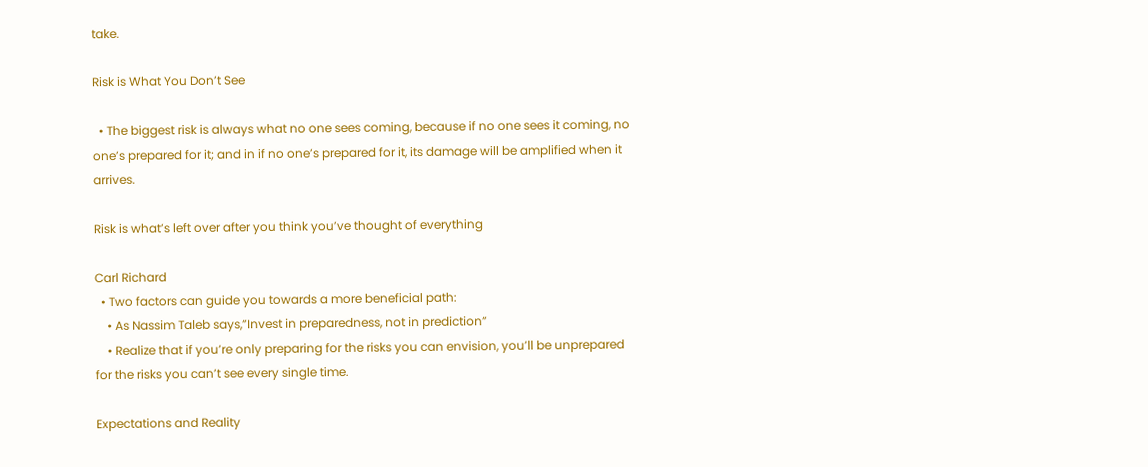take.

Risk is What You Don’t See

  • The biggest risk is always what no one sees coming, because if no one sees it coming, no one’s prepared for it; and in if no one’s prepared for it, its damage will be amplified when it arrives.

Risk is what’s left over after you think you’ve thought of everything

Carl Richard
  • Two factors can guide you towards a more beneficial path:
    • As Nassim Taleb says,”Invest in preparedness, not in prediction”
    • Realize that if you’re only preparing for the risks you can envision, you’ll be unprepared for the risks you can’t see every single time.

Expectations and Reality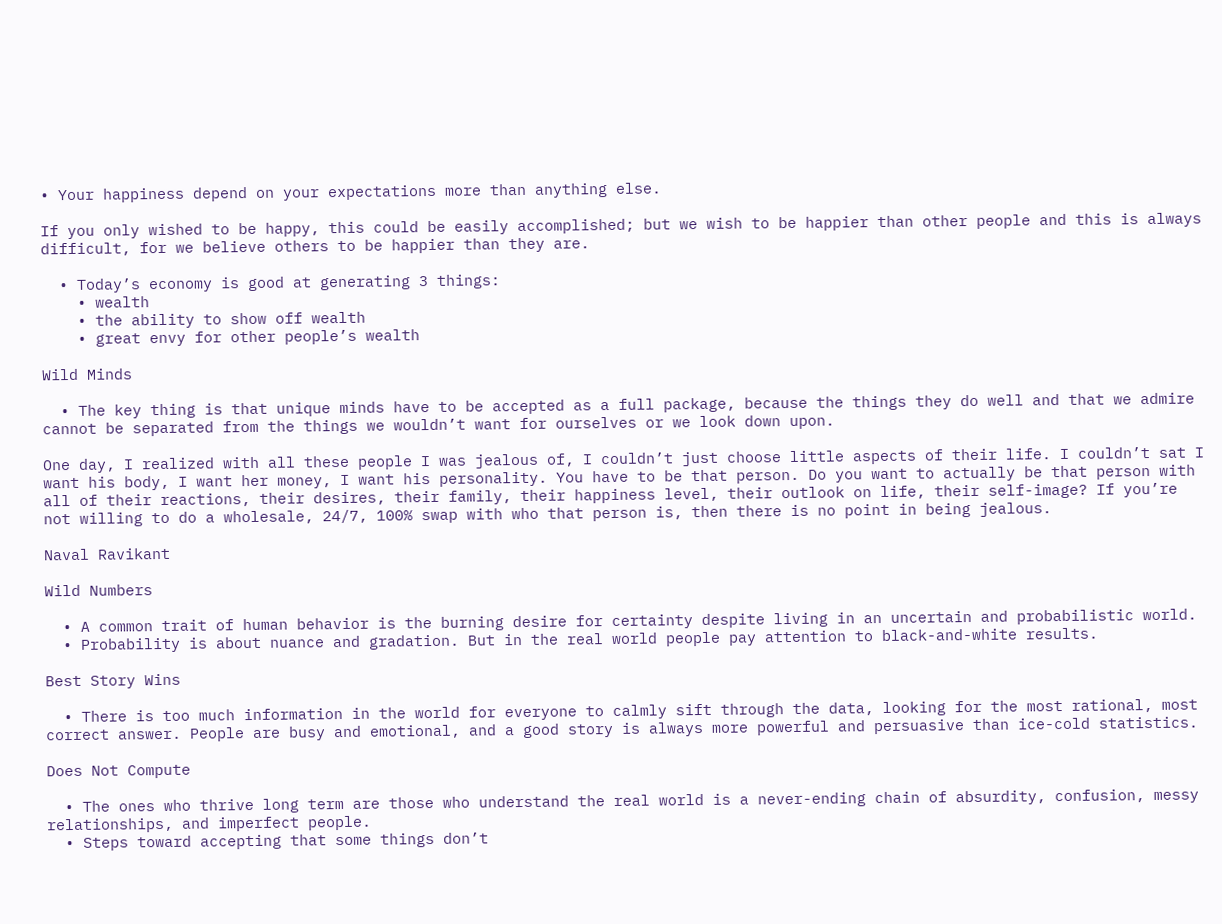• Your happiness depend on your expectations more than anything else.

If you only wished to be happy, this could be easily accomplished; but we wish to be happier than other people and this is always difficult, for we believe others to be happier than they are.

  • Today’s economy is good at generating 3 things:
    • wealth
    • the ability to show off wealth
    • great envy for other people’s wealth

Wild Minds

  • The key thing is that unique minds have to be accepted as a full package, because the things they do well and that we admire cannot be separated from the things we wouldn’t want for ourselves or we look down upon.

One day, I realized with all these people I was jealous of, I couldn’t just choose little aspects of their life. I couldn’t sat I want his body, I want her money, I want his personality. You have to be that person. Do you want to actually be that person with all of their reactions, their desires, their family, their happiness level, their outlook on life, their self-image? If you’re not willing to do a wholesale, 24/7, 100% swap with who that person is, then there is no point in being jealous.

Naval Ravikant

Wild Numbers

  • A common trait of human behavior is the burning desire for certainty despite living in an uncertain and probabilistic world.
  • Probability is about nuance and gradation. But in the real world people pay attention to black-and-white results.

Best Story Wins

  • There is too much information in the world for everyone to calmly sift through the data, looking for the most rational, most correct answer. People are busy and emotional, and a good story is always more powerful and persuasive than ice-cold statistics.

Does Not Compute

  • The ones who thrive long term are those who understand the real world is a never-ending chain of absurdity, confusion, messy relationships, and imperfect people.
  • Steps toward accepting that some things don’t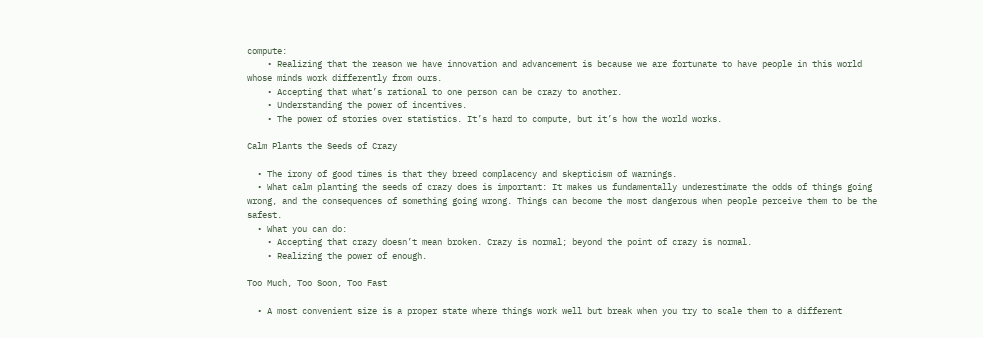compute:
    • Realizing that the reason we have innovation and advancement is because we are fortunate to have people in this world whose minds work differently from ours.
    • Accepting that what’s rational to one person can be crazy to another.
    • Understanding the power of incentives.
    • The power of stories over statistics. It’s hard to compute, but it’s how the world works.

Calm Plants the Seeds of Crazy

  • The irony of good times is that they breed complacency and skepticism of warnings.
  • What calm planting the seeds of crazy does is important: It makes us fundamentally underestimate the odds of things going wrong, and the consequences of something going wrong. Things can become the most dangerous when people perceive them to be the safest.
  • What you can do:
    • Accepting that crazy doesn’t mean broken. Crazy is normal; beyond the point of crazy is normal.
    • Realizing the power of enough.

Too Much, Too Soon, Too Fast

  • A most convenient size is a proper state where things work well but break when you try to scale them to a different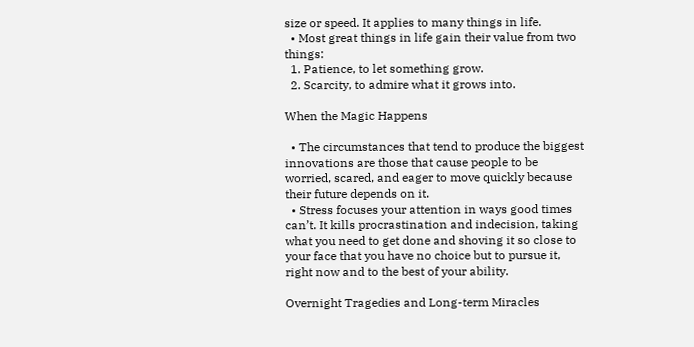size or speed. It applies to many things in life.
  • Most great things in life gain their value from two things:
  1. Patience, to let something grow.
  2. Scarcity, to admire what it grows into.

When the Magic Happens

  • The circumstances that tend to produce the biggest innovations are those that cause people to be worried, scared, and eager to move quickly because their future depends on it.
  • Stress focuses your attention in ways good times can’t. It kills procrastination and indecision, taking what you need to get done and shoving it so close to your face that you have no choice but to pursue it, right now and to the best of your ability.

Overnight Tragedies and Long-term Miracles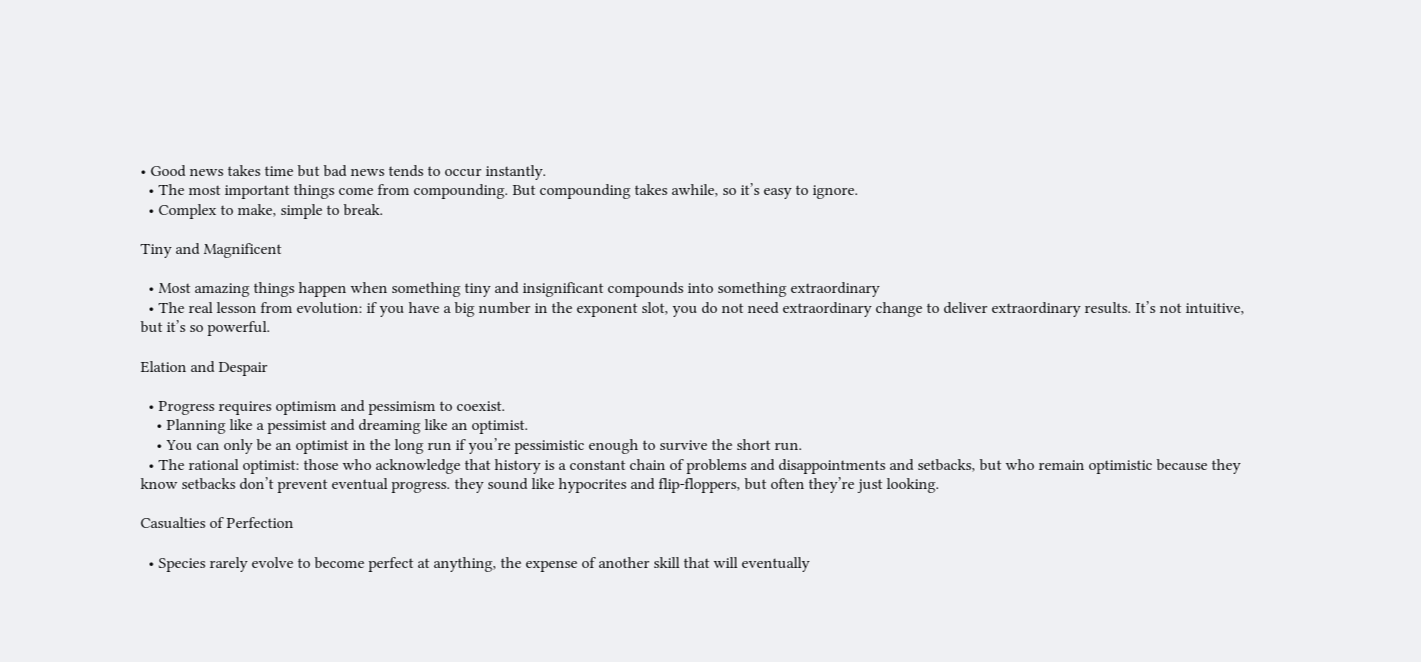• Good news takes time but bad news tends to occur instantly.
  • The most important things come from compounding. But compounding takes awhile, so it’s easy to ignore.
  • Complex to make, simple to break.

Tiny and Magnificent

  • Most amazing things happen when something tiny and insignificant compounds into something extraordinary
  • The real lesson from evolution: if you have a big number in the exponent slot, you do not need extraordinary change to deliver extraordinary results. It’s not intuitive, but it’s so powerful.

Elation and Despair

  • Progress requires optimism and pessimism to coexist.
    • Planning like a pessimist and dreaming like an optimist.
    • You can only be an optimist in the long run if you’re pessimistic enough to survive the short run.
  • The rational optimist: those who acknowledge that history is a constant chain of problems and disappointments and setbacks, but who remain optimistic because they know setbacks don’t prevent eventual progress. they sound like hypocrites and flip-floppers, but often they’re just looking.

Casualties of Perfection

  • Species rarely evolve to become perfect at anything, the expense of another skill that will eventually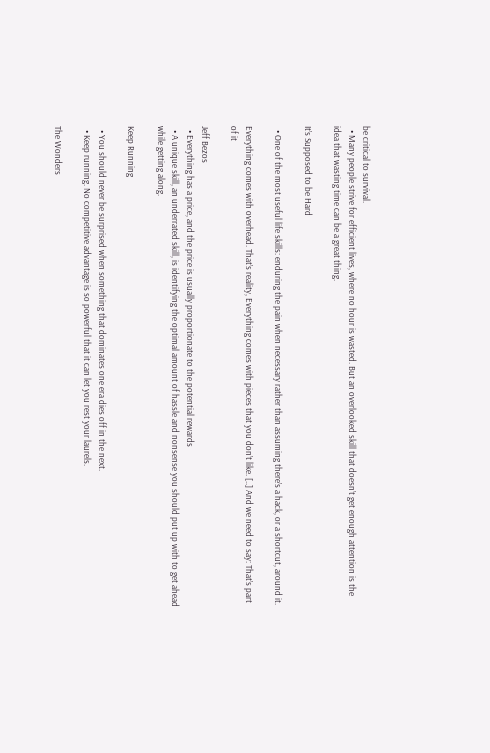be critical to survival.
  • Many people strive for efficient lives, where no hour is wasted. But an overlooked skill that doesn’t get enough attention is the idea that wasting time can be a great thing.

It’s Supposed to be Hard

  • One of the most useful life skills: enduring the pain when necessary rather than assuming there’s a hack, or a shortcut, around it.

Everything comes with overhead. That’s reality, Everything comes with pieces that you don’t like. [..] And we need to say: That’s part of it

Jeff Bezos
  • Everything has a price, and the price is usually proportionate to the potential rewards
  • A unique skill, an underrated skill, is identifying the optimal amount of hassle and nonsense you should put up with to get ahead while getting along.

Keep Running

  • You should never be surprised when something that dominates one era dies off in the next.
  • Keep running. No competitive advantage is so powerful that it can let you rest your laurels.

The Wonders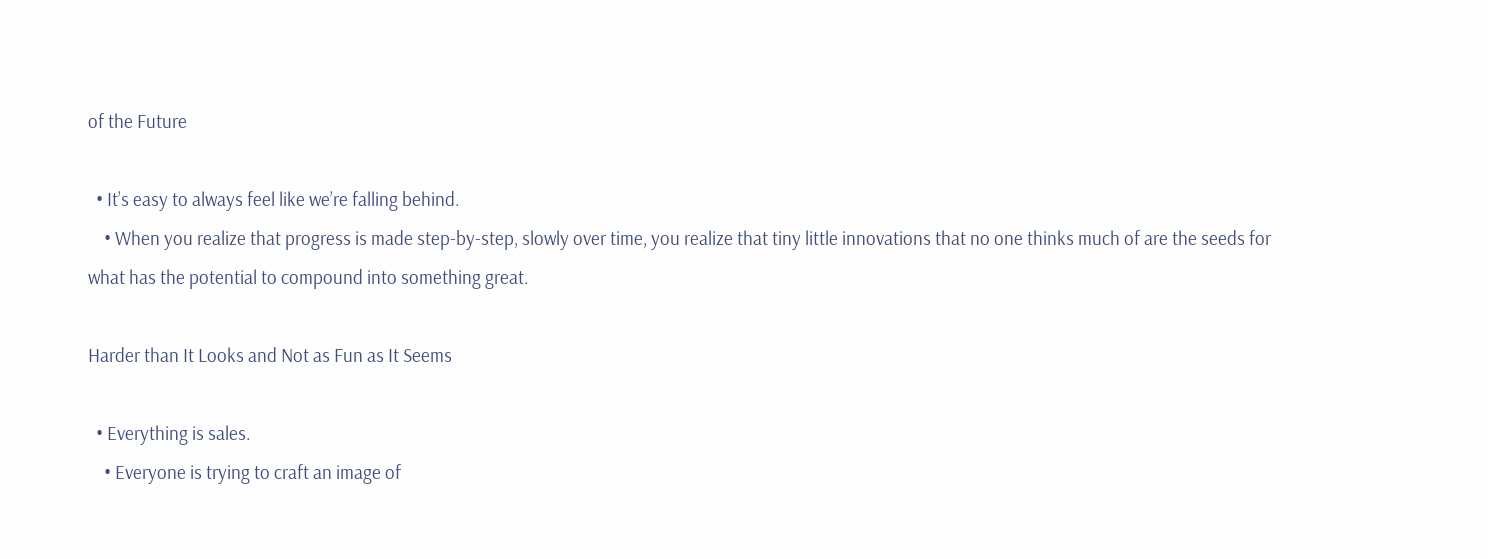of the Future

  • It’s easy to always feel like we’re falling behind.
    • When you realize that progress is made step-by-step, slowly over time, you realize that tiny little innovations that no one thinks much of are the seeds for what has the potential to compound into something great.

Harder than It Looks and Not as Fun as It Seems

  • Everything is sales.
    • Everyone is trying to craft an image of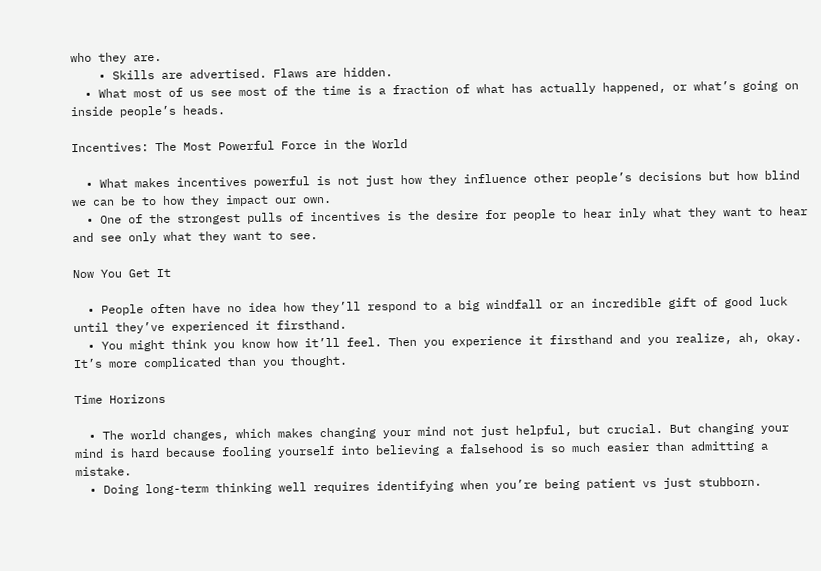who they are.
    • Skills are advertised. Flaws are hidden.
  • What most of us see most of the time is a fraction of what has actually happened, or what’s going on inside people’s heads.

Incentives: The Most Powerful Force in the World

  • What makes incentives powerful is not just how they influence other people’s decisions but how blind we can be to how they impact our own.
  • One of the strongest pulls of incentives is the desire for people to hear inly what they want to hear and see only what they want to see.

Now You Get It

  • People often have no idea how they’ll respond to a big windfall or an incredible gift of good luck until they’ve experienced it firsthand.
  • You might think you know how it’ll feel. Then you experience it firsthand and you realize, ah, okay. It’s more complicated than you thought.

Time Horizons

  • The world changes, which makes changing your mind not just helpful, but crucial. But changing your mind is hard because fooling yourself into believing a falsehood is so much easier than admitting a mistake.
  • Doing long-term thinking well requires identifying when you’re being patient vs just stubborn.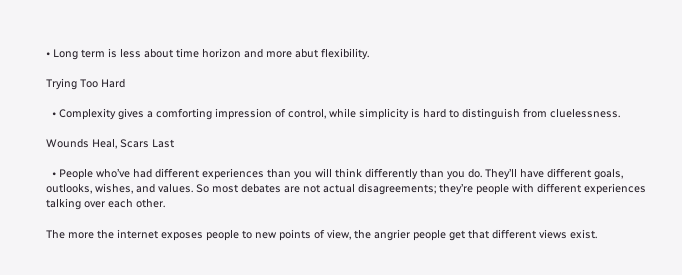• Long term is less about time horizon and more abut flexibility.

Trying Too Hard

  • Complexity gives a comforting impression of control, while simplicity is hard to distinguish from cluelessness.

Wounds Heal, Scars Last

  • People who’ve had different experiences than you will think differently than you do. They’ll have different goals, outlooks, wishes, and values. So most debates are not actual disagreements; they’re people with different experiences talking over each other.

The more the internet exposes people to new points of view, the angrier people get that different views exist.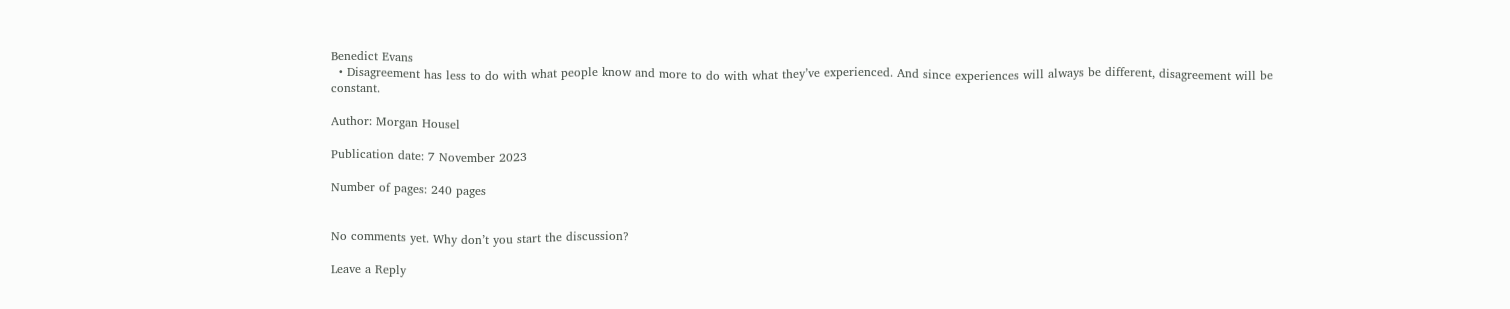Benedict Evans
  • Disagreement has less to do with what people know and more to do with what they’ve experienced. And since experiences will always be different, disagreement will be constant.

Author: Morgan Housel

Publication date: 7 November 2023

Number of pages: 240 pages


No comments yet. Why don’t you start the discussion?

Leave a Reply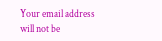Your email address will not be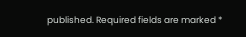published. Required fields are marked *